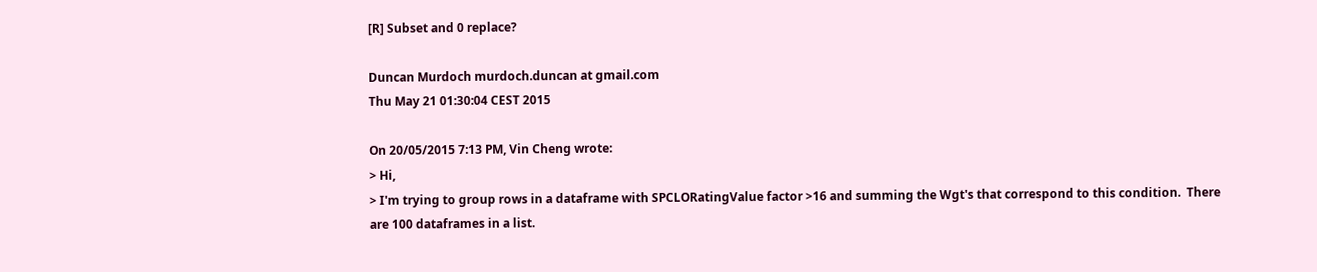[R] Subset and 0 replace?

Duncan Murdoch murdoch.duncan at gmail.com
Thu May 21 01:30:04 CEST 2015

On 20/05/2015 7:13 PM, Vin Cheng wrote:
> Hi,
> I'm trying to group rows in a dataframe with SPCLORatingValue factor >16 and summing the Wgt's that correspond to this condition.  There are 100 dataframes in a list.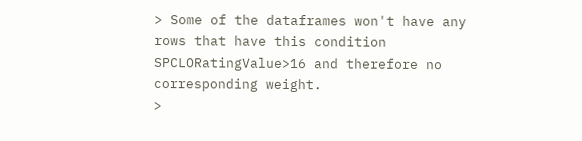> Some of the dataframes won't have any rows that have this condition SPCLORatingValue>16 and therefore no corresponding weight.
>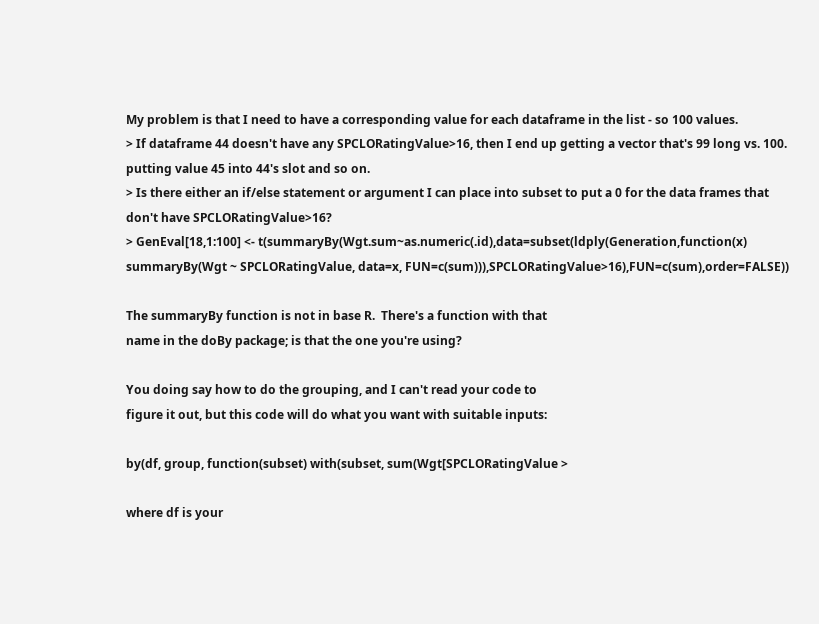My problem is that I need to have a corresponding value for each dataframe in the list - so 100 values.
> If dataframe 44 doesn't have any SPCLORatingValue>16, then I end up getting a vector that's 99 long vs. 100.  putting value 45 into 44's slot and so on.
> Is there either an if/else statement or argument I can place into subset to put a 0 for the data frames that don't have SPCLORatingValue>16?
> GenEval[18,1:100] <- t(summaryBy(Wgt.sum~as.numeric(.id),data=subset(ldply(Generation,function(x) summaryBy(Wgt ~ SPCLORatingValue, data=x, FUN=c(sum))),SPCLORatingValue>16),FUN=c(sum),order=FALSE))

The summaryBy function is not in base R.  There's a function with that
name in the doBy package; is that the one you're using?

You doing say how to do the grouping, and I can't read your code to
figure it out, but this code will do what you want with suitable inputs:

by(df, group, function(subset) with(subset, sum(Wgt[SPCLORatingValue >

where df is your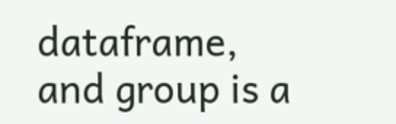dataframe, and group is a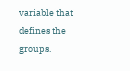variable that defines the groups.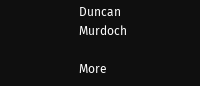Duncan Murdoch

More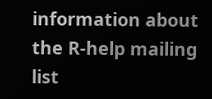information about the R-help mailing list